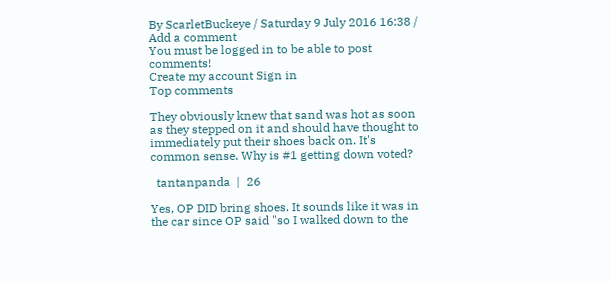By ScarletBuckeye / Saturday 9 July 2016 16:38 /
Add a comment
You must be logged in to be able to post comments!
Create my account Sign in
Top comments

They obviously knew that sand was hot as soon as they stepped on it and should have thought to immediately put their shoes back on. It's common sense. Why is #1 getting down voted?

  tantanpanda  |  26

Yes, OP DID bring shoes. It sounds like it was in the car since OP said "so I walked down to the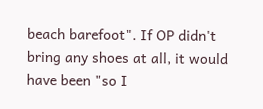beach barefoot". If OP didn't bring any shoes at all, it would have been "so I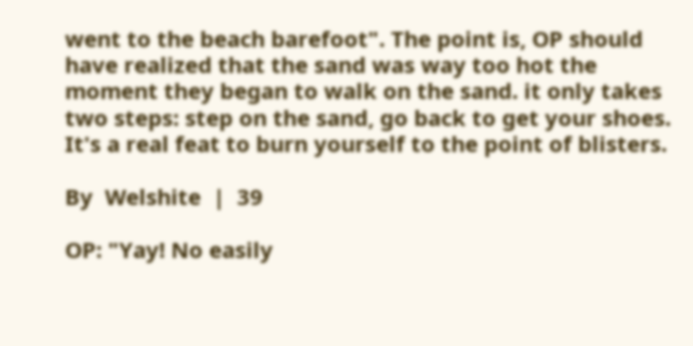went to the beach barefoot". The point is, OP should have realized that the sand was way too hot the moment they began to walk on the sand. it only takes two steps: step on the sand, go back to get your shoes. It's a real feat to burn yourself to the point of blisters.

By  Welshite  |  39

OP: "Yay! No easily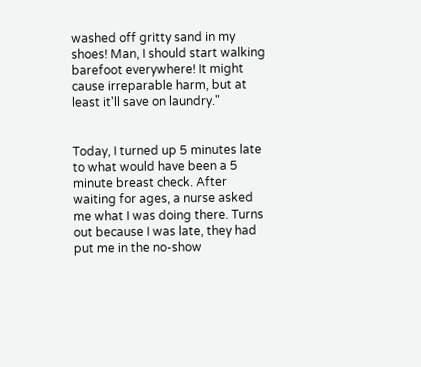washed off gritty sand in my shoes! Man, I should start walking barefoot everywhere! It might cause irreparable harm, but at least it'll save on laundry."


Today, I turned up 5 minutes late to what would have been a 5 minute breast check. After waiting for ages, a nurse asked me what I was doing there. Turns out because I was late, they had put me in the no-show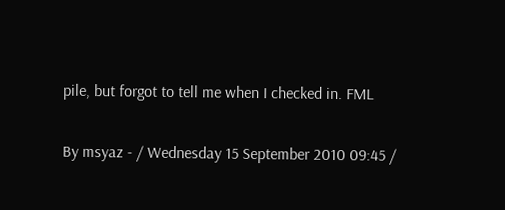pile, but forgot to tell me when I checked in. FML

By msyaz - / Wednesday 15 September 2010 09:45 /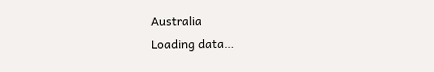Australia
Loading data…